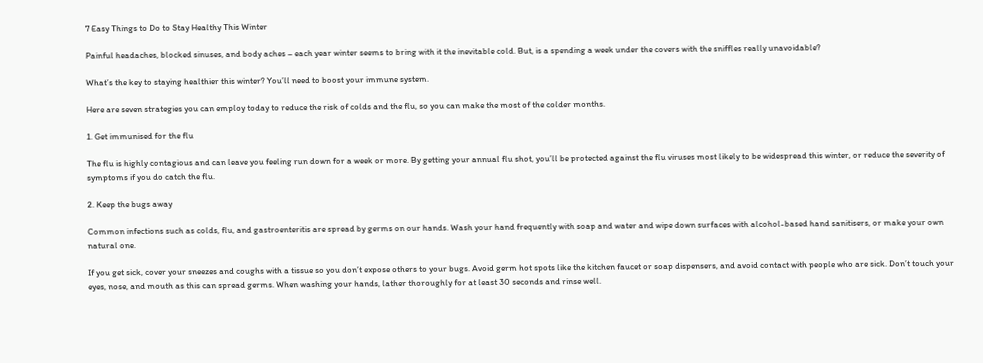7 Easy Things to Do to Stay Healthy This Winter

Painful headaches, blocked sinuses, and body aches – each year winter seems to bring with it the inevitable cold. But, is a spending a week under the covers with the sniffles really unavoidable?

What’s the key to staying healthier this winter? You’ll need to boost your immune system.

Here are seven strategies you can employ today to reduce the risk of colds and the flu, so you can make the most of the colder months.

1. Get immunised for the flu

The flu is highly contagious and can leave you feeling run down for a week or more. By getting your annual flu shot, you’ll be protected against the flu viruses most likely to be widespread this winter, or reduce the severity of symptoms if you do catch the flu.

2. Keep the bugs away

Common infections such as colds, flu, and gastroenteritis are spread by germs on our hands. Wash your hand frequently with soap and water and wipe down surfaces with alcohol-based hand sanitisers, or make your own natural one.

If you get sick, cover your sneezes and coughs with a tissue so you don’t expose others to your bugs. Avoid germ hot spots like the kitchen faucet or soap dispensers, and avoid contact with people who are sick. Don’t touch your eyes, nose, and mouth as this can spread germs. When washing your hands, lather thoroughly for at least 30 seconds and rinse well.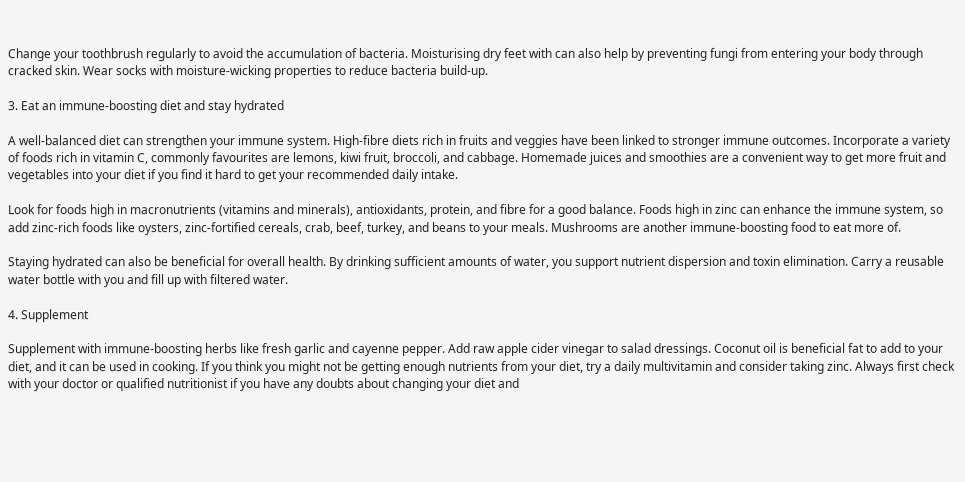Change your toothbrush regularly to avoid the accumulation of bacteria. Moisturising dry feet with can also help by preventing fungi from entering your body through cracked skin. Wear socks with moisture-wicking properties to reduce bacteria build-up.

3. Eat an immune-boosting diet and stay hydrated

A well-balanced diet can strengthen your immune system. High-fibre diets rich in fruits and veggies have been linked to stronger immune outcomes. Incorporate a variety of foods rich in vitamin C, commonly favourites are lemons, kiwi fruit, broccoli, and cabbage. Homemade juices and smoothies are a convenient way to get more fruit and vegetables into your diet if you find it hard to get your recommended daily intake.

Look for foods high in macronutrients (vitamins and minerals), antioxidants, protein, and fibre for a good balance. Foods high in zinc can enhance the immune system, so add zinc-rich foods like oysters, zinc-fortified cereals, crab, beef, turkey, and beans to your meals. Mushrooms are another immune-boosting food to eat more of.

Staying hydrated can also be beneficial for overall health. By drinking sufficient amounts of water, you support nutrient dispersion and toxin elimination. Carry a reusable water bottle with you and fill up with filtered water.

4. Supplement

Supplement with immune-boosting herbs like fresh garlic and cayenne pepper. Add raw apple cider vinegar to salad dressings. Coconut oil is beneficial fat to add to your diet, and it can be used in cooking. If you think you might not be getting enough nutrients from your diet, try a daily multivitamin and consider taking zinc. Always first check with your doctor or qualified nutritionist if you have any doubts about changing your diet and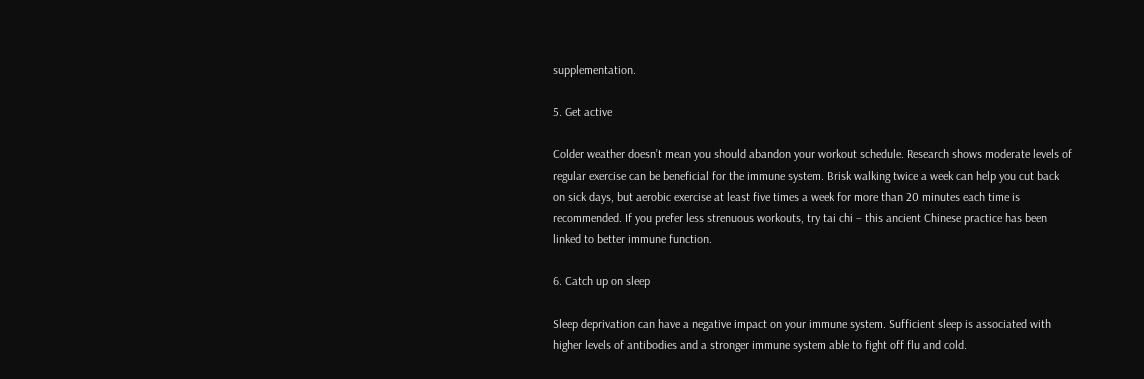supplementation.

5. Get active

Colder weather doesn’t mean you should abandon your workout schedule. Research shows moderate levels of regular exercise can be beneficial for the immune system. Brisk walking twice a week can help you cut back on sick days, but aerobic exercise at least five times a week for more than 20 minutes each time is recommended. If you prefer less strenuous workouts, try tai chi – this ancient Chinese practice has been linked to better immune function.

6. Catch up on sleep

Sleep deprivation can have a negative impact on your immune system. Sufficient sleep is associated with higher levels of antibodies and a stronger immune system able to fight off flu and cold.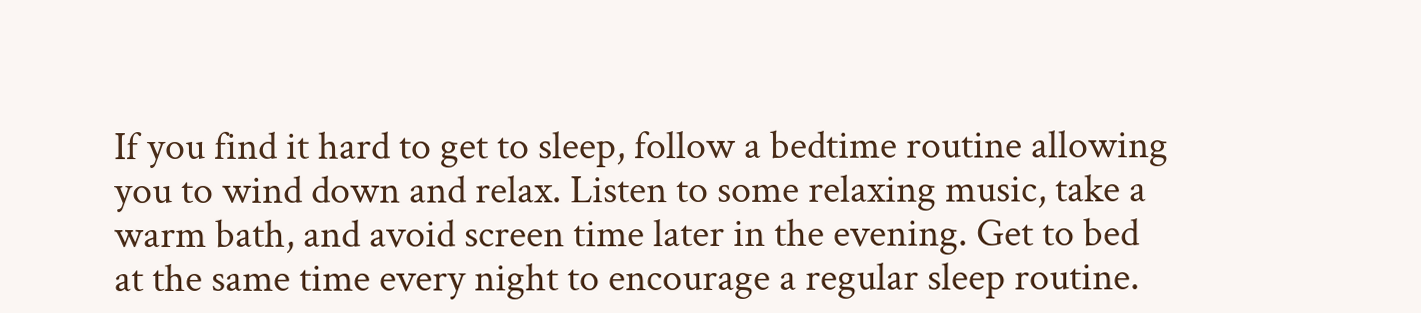If you find it hard to get to sleep, follow a bedtime routine allowing you to wind down and relax. Listen to some relaxing music, take a warm bath, and avoid screen time later in the evening. Get to bed at the same time every night to encourage a regular sleep routine.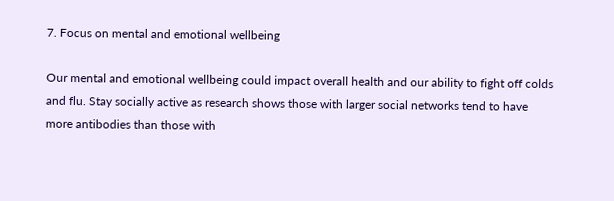7. Focus on mental and emotional wellbeing

Our mental and emotional wellbeing could impact overall health and our ability to fight off colds and flu. Stay socially active as research shows those with larger social networks tend to have more antibodies than those with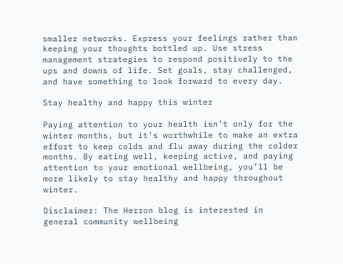smaller networks. Express your feelings rather than keeping your thoughts bottled up. Use stress management strategies to respond positively to the ups and downs of life. Set goals, stay challenged, and have something to look forward to every day.

Stay healthy and happy this winter

Paying attention to your health isn’t only for the winter months, but it’s worthwhile to make an extra effort to keep colds and flu away during the colder months. By eating well, keeping active, and paying attention to your emotional wellbeing, you’ll be more likely to stay healthy and happy throughout winter.

Disclaimer: The Herron blog is interested in general community wellbeing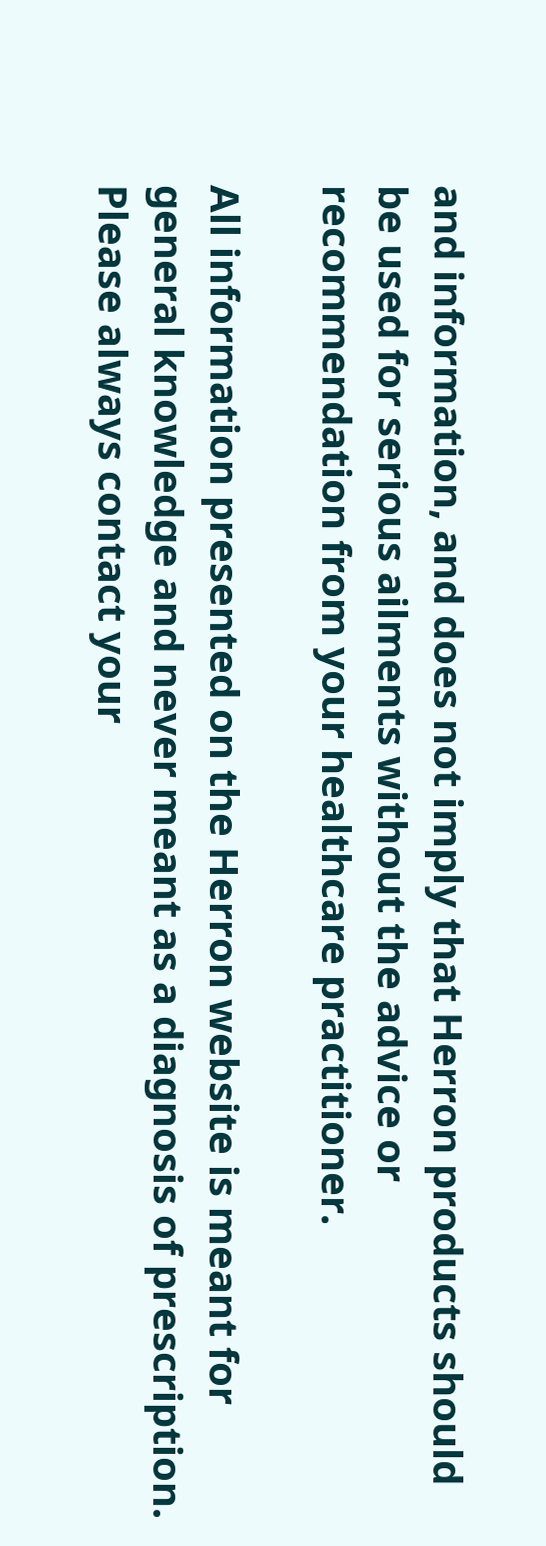and information, and does not imply that Herron products should be used for serious ailments without the advice or recommendation from your healthcare practitioner.

All information presented on the Herron website is meant for general knowledge and never meant as a diagnosis of prescription. Please always contact your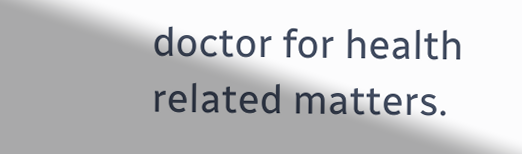doctor for health related matters.